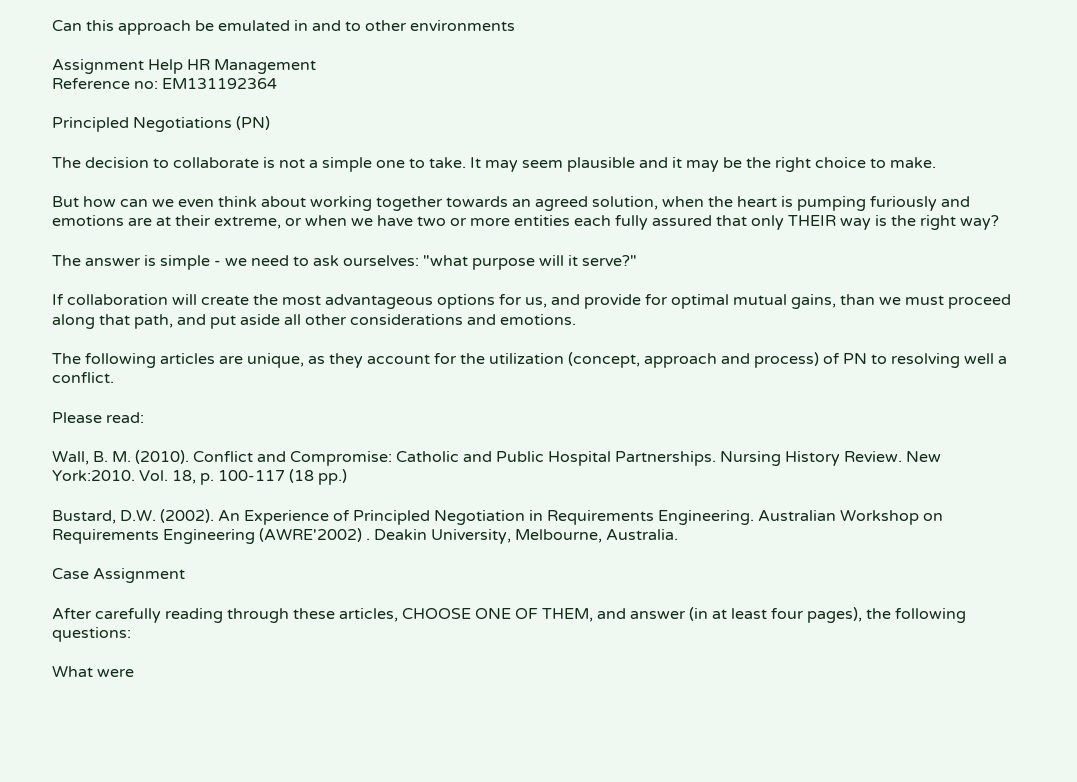Can this approach be emulated in and to other environments

Assignment Help HR Management
Reference no: EM131192364

Principled Negotiations (PN)

The decision to collaborate is not a simple one to take. It may seem plausible and it may be the right choice to make.

But how can we even think about working together towards an agreed solution, when the heart is pumping furiously and emotions are at their extreme, or when we have two or more entities each fully assured that only THEIR way is the right way?

The answer is simple - we need to ask ourselves: "what purpose will it serve?"

If collaboration will create the most advantageous options for us, and provide for optimal mutual gains, than we must proceed along that path, and put aside all other considerations and emotions.

The following articles are unique, as they account for the utilization (concept, approach and process) of PN to resolving well a conflict.

Please read:

Wall, B. M. (2010). Conflict and Compromise: Catholic and Public Hospital Partnerships. Nursing History Review. New York:2010. Vol. 18, p. 100-117 (18 pp.)

Bustard, D.W. (2002). An Experience of Principled Negotiation in Requirements Engineering. Australian Workshop on Requirements Engineering (AWRE'2002) . Deakin University, Melbourne, Australia.

Case Assignment

After carefully reading through these articles, CHOOSE ONE OF THEM, and answer (in at least four pages), the following questions:

What were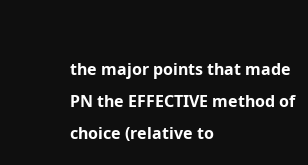the major points that made PN the EFFECTIVE method of choice (relative to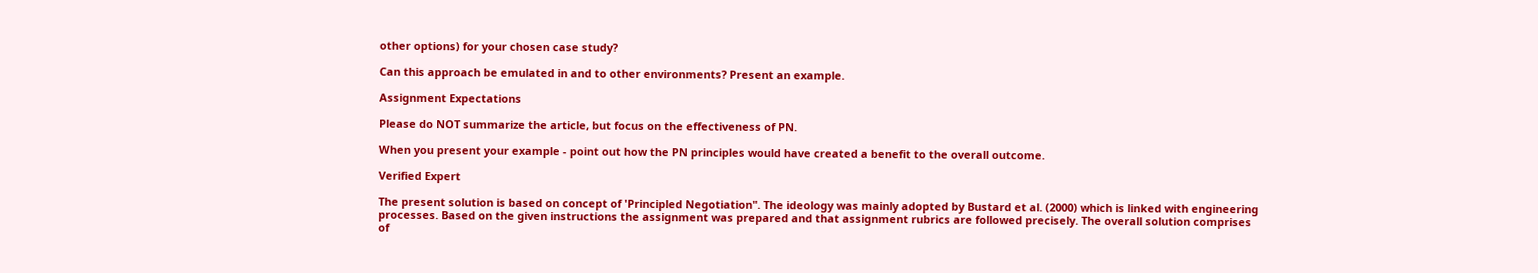other options) for your chosen case study?

Can this approach be emulated in and to other environments? Present an example.

Assignment Expectations

Please do NOT summarize the article, but focus on the effectiveness of PN.

When you present your example - point out how the PN principles would have created a benefit to the overall outcome.

Verified Expert

The present solution is based on concept of 'Principled Negotiation". The ideology was mainly adopted by Bustard et al. (2000) which is linked with engineering processes. Based on the given instructions the assignment was prepared and that assignment rubrics are followed precisely. The overall solution comprises of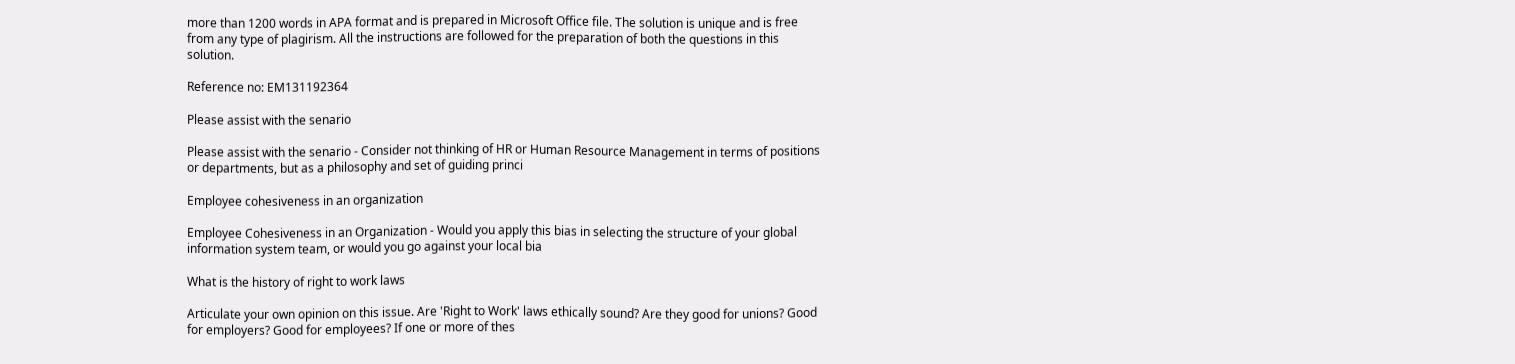more than 1200 words in APA format and is prepared in Microsoft Office file. The solution is unique and is free from any type of plagirism. All the instructions are followed for the preparation of both the questions in this solution.

Reference no: EM131192364

Please assist with the senario

Please assist with the senario - Consider not thinking of HR or Human Resource Management in terms of positions or departments, but as a philosophy and set of guiding princi

Employee cohesiveness in an organization

Employee Cohesiveness in an Organization - Would you apply this bias in selecting the structure of your global information system team, or would you go against your local bia

What is the history of right to work laws

Articulate your own opinion on this issue. Are 'Right to Work' laws ethically sound? Are they good for unions? Good for employers? Good for employees? If one or more of thes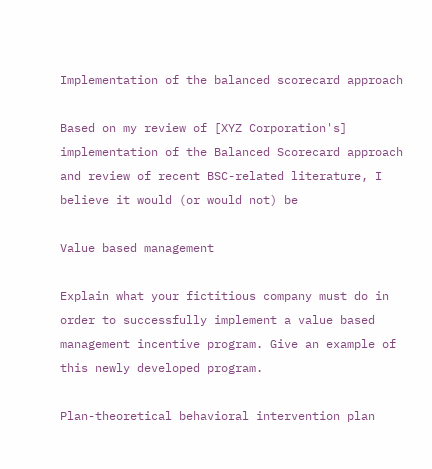Implementation of the balanced scorecard approach

Based on my review of [XYZ Corporation's] implementation of the Balanced Scorecard approach and review of recent BSC-related literature, I believe it would (or would not) be

Value based management

Explain what your fictitious company must do in order to successfully implement a value based management incentive program. Give an example of this newly developed program.

Plan-theoretical behavioral intervention plan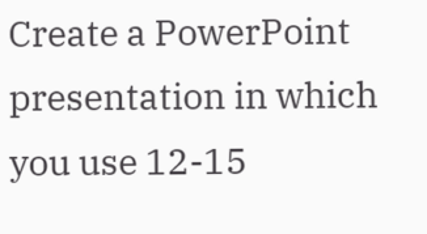Create a PowerPoint presentation in which you use 12-15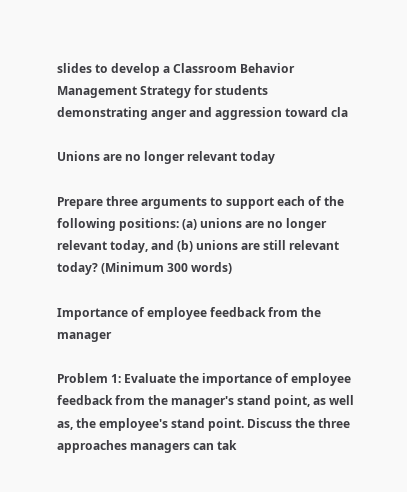slides to develop a Classroom Behavior Management Strategy for students demonstrating anger and aggression toward cla

Unions are no longer relevant today

Prepare three arguments to support each of the following positions: (a) unions are no longer relevant today, and (b) unions are still relevant today? (Minimum 300 words)

Importance of employee feedback from the manager

Problem 1: Evaluate the importance of employee feedback from the manager's stand point, as well as, the employee's stand point. Discuss the three approaches managers can tak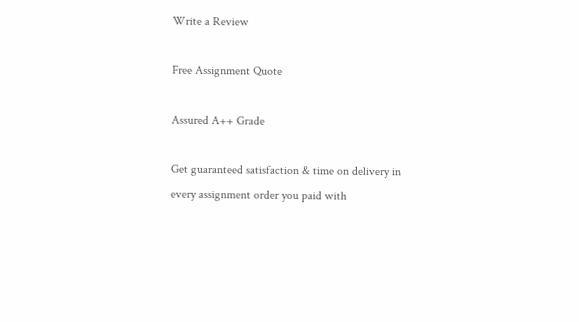Write a Review

Free Assignment Quote

Assured A++ Grade

Get guaranteed satisfaction & time on delivery in every assignment order you paid with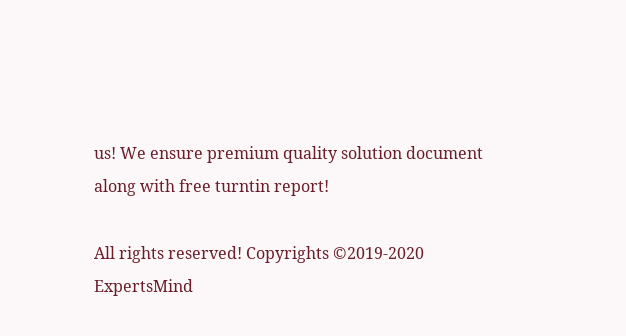us! We ensure premium quality solution document along with free turntin report!

All rights reserved! Copyrights ©2019-2020 ExpertsMind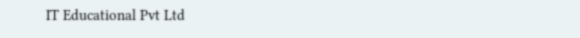IT Educational Pvt Ltd